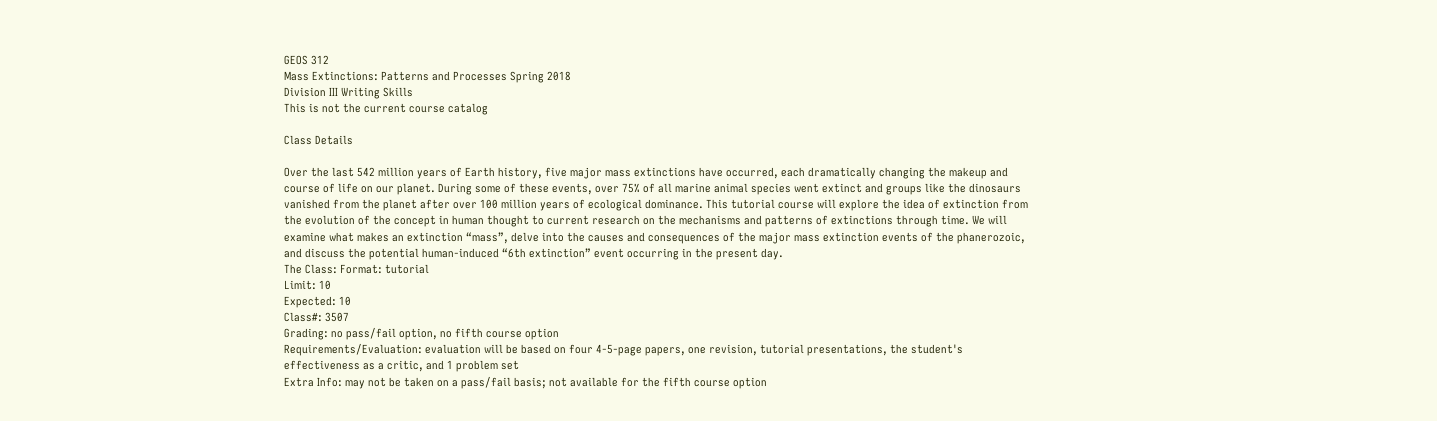GEOS 312
Mass Extinctions: Patterns and Processes Spring 2018
Division III Writing Skills
This is not the current course catalog

Class Details

Over the last 542 million years of Earth history, five major mass extinctions have occurred, each dramatically changing the makeup and course of life on our planet. During some of these events, over 75% of all marine animal species went extinct and groups like the dinosaurs vanished from the planet after over 100 million years of ecological dominance. This tutorial course will explore the idea of extinction from the evolution of the concept in human thought to current research on the mechanisms and patterns of extinctions through time. We will examine what makes an extinction “mass”, delve into the causes and consequences of the major mass extinction events of the phanerozoic, and discuss the potential human-induced “6th extinction” event occurring in the present day.
The Class: Format: tutorial
Limit: 10
Expected: 10
Class#: 3507
Grading: no pass/fail option, no fifth course option
Requirements/Evaluation: evaluation will be based on four 4-5-page papers, one revision, tutorial presentations, the student's effectiveness as a critic, and 1 problem set
Extra Info: may not be taken on a pass/fail basis; not available for the fifth course option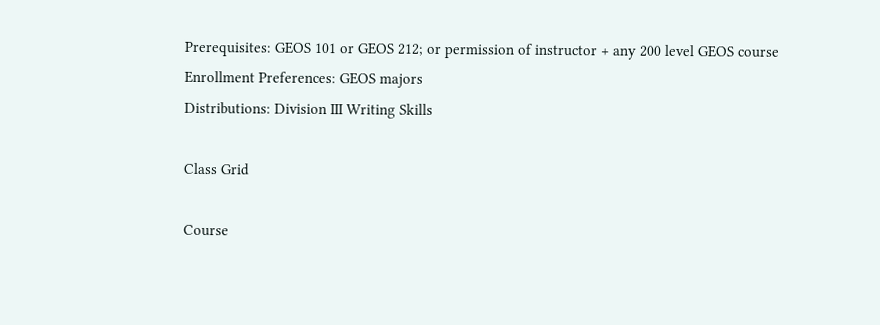Prerequisites: GEOS 101 or GEOS 212; or permission of instructor + any 200 level GEOS course
Enrollment Preferences: GEOS majors
Distributions: Division III Writing Skills

Class Grid

Course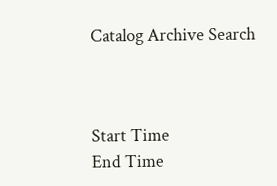Catalog Archive Search



Start Time
End Time